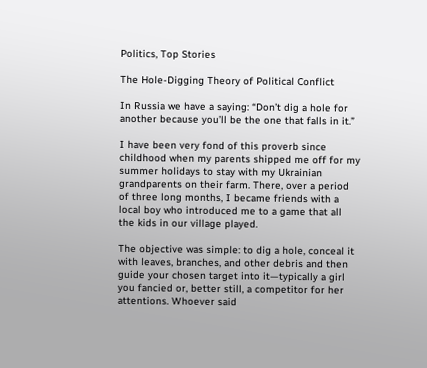Politics, Top Stories

The Hole-Digging Theory of Political Conflict

In Russia we have a saying: “Don’t dig a hole for another because you’ll be the one that falls in it.”

I have been very fond of this proverb since childhood when my parents shipped me off for my summer holidays to stay with my Ukrainian grandparents on their farm. There, over a period of three long months, I became friends with a local boy who introduced me to a game that all the kids in our village played.

The objective was simple: to dig a hole, conceal it with leaves, branches, and other debris and then guide your chosen target into it—typically a girl you fancied or, better still, a competitor for her attentions. Whoever said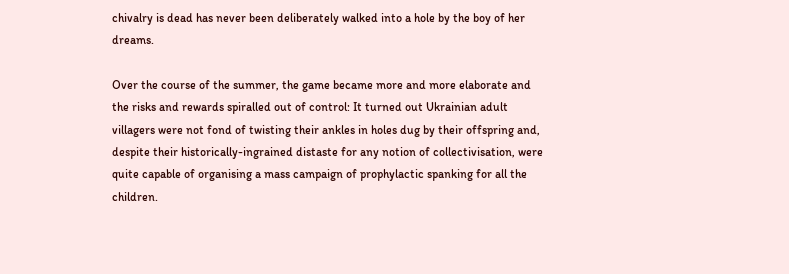chivalry is dead has never been deliberately walked into a hole by the boy of her dreams.

Over the course of the summer, the game became more and more elaborate and the risks and rewards spiralled out of control: It turned out Ukrainian adult villagers were not fond of twisting their ankles in holes dug by their offspring and, despite their historically-ingrained distaste for any notion of collectivisation, were quite capable of organising a mass campaign of prophylactic spanking for all the children.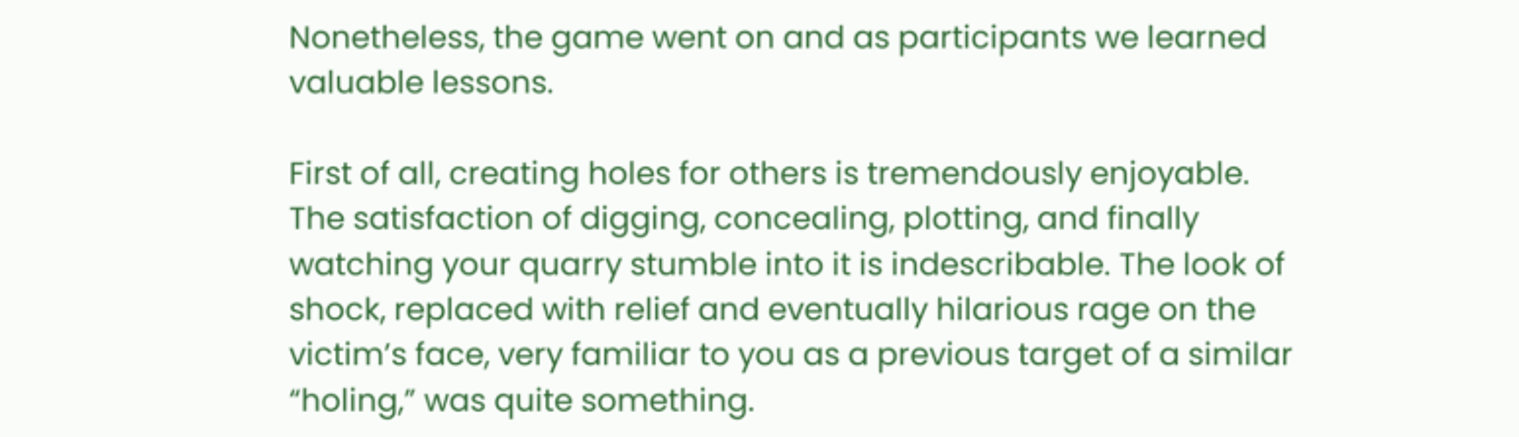Nonetheless, the game went on and as participants we learned valuable lessons.

First of all, creating holes for others is tremendously enjoyable. The satisfaction of digging, concealing, plotting, and finally watching your quarry stumble into it is indescribable. The look of shock, replaced with relief and eventually hilarious rage on the victim’s face, very familiar to you as a previous target of a similar “holing,” was quite something.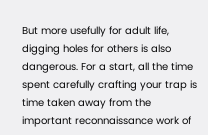But more usefully for adult life, digging holes for others is also dangerous. For a start, all the time spent carefully crafting your trap is time taken away from the important reconnaissance work of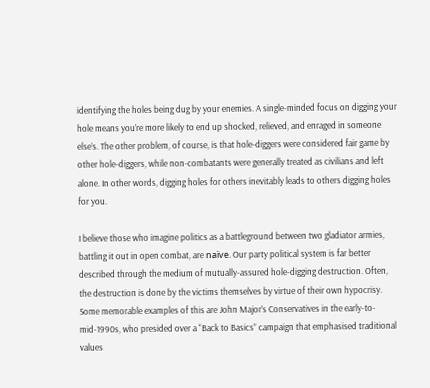identifying the holes being dug by your enemies. A single-minded focus on digging your hole means you’re more likely to end up shocked, relieved, and enraged in someone else’s. The other problem, of course, is that hole-diggers were considered fair game by other hole-diggers, while non-combatants were generally treated as civilians and left alone. In other words, digging holes for others inevitably leads to others digging holes for you.

I believe those who imagine politics as a battleground between two gladiator armies, battling it out in open combat, are naïve. Our party political system is far better described through the medium of mutually-assured hole-digging destruction. Often, the destruction is done by the victims themselves by virtue of their own hypocrisy. Some memorable examples of this are John Major’s Conservatives in the early-to-mid-1990s, who presided over a “Back to Basics” campaign that emphasised traditional values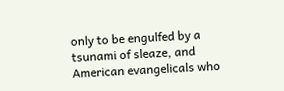only to be engulfed by a tsunami of sleaze, and American evangelicals who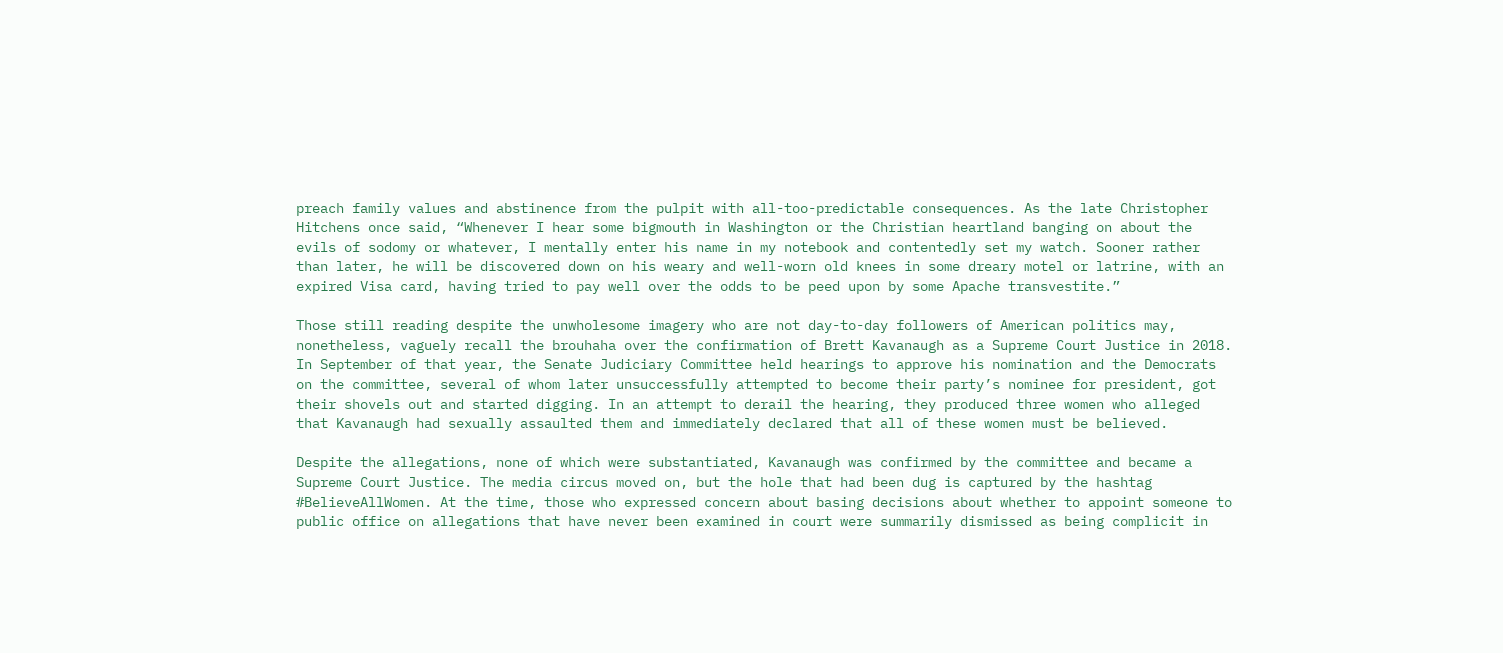preach family values and abstinence from the pulpit with all-too-predictable consequences. As the late Christopher Hitchens once said, “Whenever I hear some bigmouth in Washington or the Christian heartland banging on about the evils of sodomy or whatever, I mentally enter his name in my notebook and contentedly set my watch. Sooner rather than later, he will be discovered down on his weary and well-worn old knees in some dreary motel or latrine, with an expired Visa card, having tried to pay well over the odds to be peed upon by some Apache transvestite.”

Those still reading despite the unwholesome imagery who are not day-to-day followers of American politics may, nonetheless, vaguely recall the brouhaha over the confirmation of Brett Kavanaugh as a Supreme Court Justice in 2018. In September of that year, the Senate Judiciary Committee held hearings to approve his nomination and the Democrats on the committee, several of whom later unsuccessfully attempted to become their party’s nominee for president, got their shovels out and started digging. In an attempt to derail the hearing, they produced three women who alleged that Kavanaugh had sexually assaulted them and immediately declared that all of these women must be believed.

Despite the allegations, none of which were substantiated, Kavanaugh was confirmed by the committee and became a Supreme Court Justice. The media circus moved on, but the hole that had been dug is captured by the hashtag #BelieveAllWomen. At the time, those who expressed concern about basing decisions about whether to appoint someone to public office on allegations that have never been examined in court were summarily dismissed as being complicit in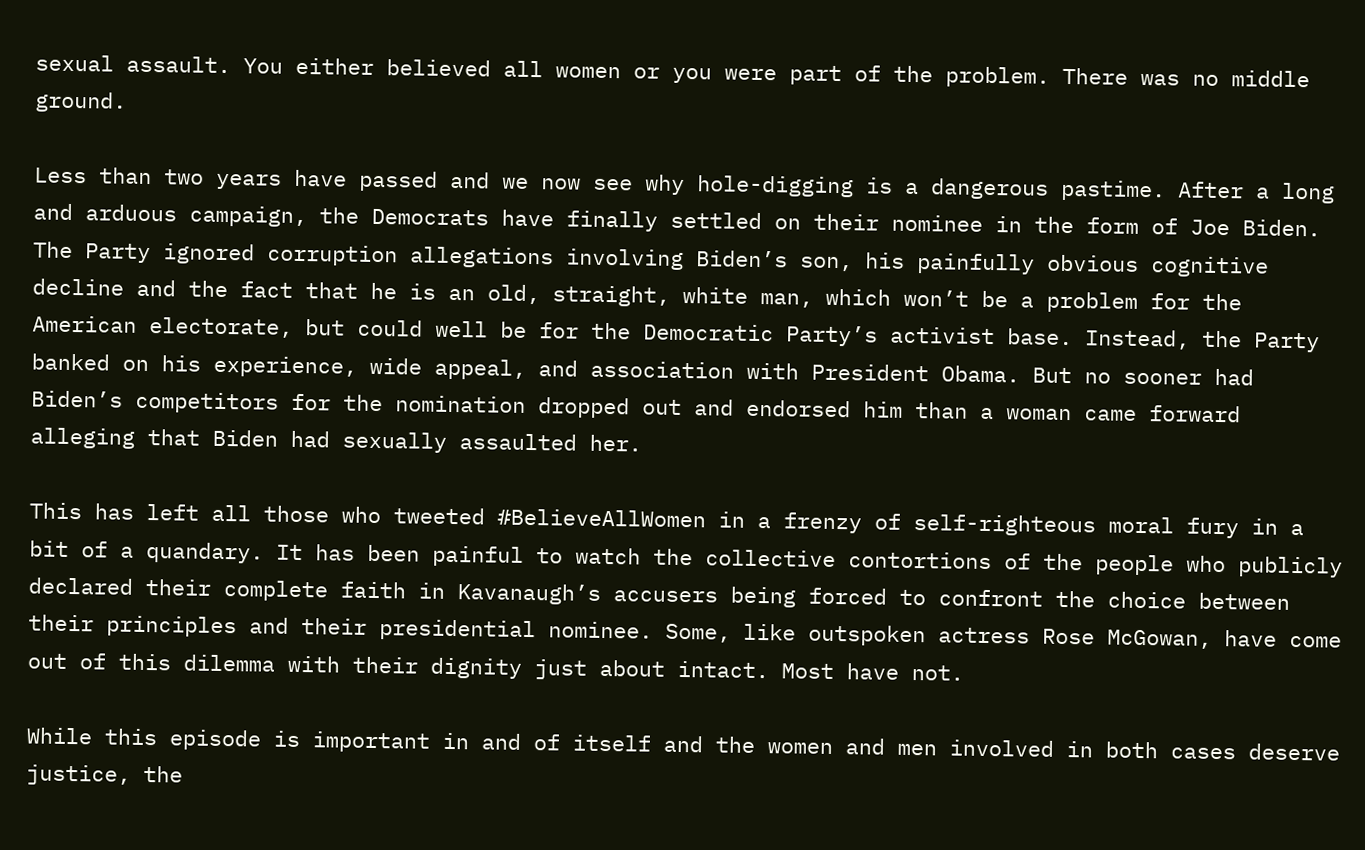sexual assault. You either believed all women or you were part of the problem. There was no middle ground.

Less than two years have passed and we now see why hole-digging is a dangerous pastime. After a long and arduous campaign, the Democrats have finally settled on their nominee in the form of Joe Biden. The Party ignored corruption allegations involving Biden’s son, his painfully obvious cognitive decline and the fact that he is an old, straight, white man, which won’t be a problem for the American electorate, but could well be for the Democratic Party’s activist base. Instead, the Party banked on his experience, wide appeal, and association with President Obama. But no sooner had Biden’s competitors for the nomination dropped out and endorsed him than a woman came forward alleging that Biden had sexually assaulted her.

This has left all those who tweeted #BelieveAllWomen in a frenzy of self-righteous moral fury in a bit of a quandary. It has been painful to watch the collective contortions of the people who publicly declared their complete faith in Kavanaugh’s accusers being forced to confront the choice between their principles and their presidential nominee. Some, like outspoken actress Rose McGowan, have come out of this dilemma with their dignity just about intact. Most have not.

While this episode is important in and of itself and the women and men involved in both cases deserve justice, the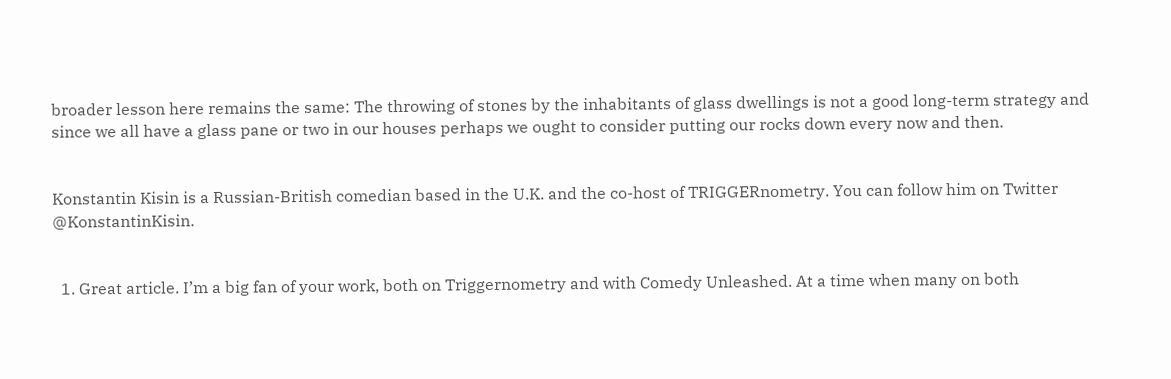broader lesson here remains the same: The throwing of stones by the inhabitants of glass dwellings is not a good long-term strategy and since we all have a glass pane or two in our houses perhaps we ought to consider putting our rocks down every now and then.


Konstantin Kisin is a Russian-British comedian based in the U.K. and the co-host of TRIGGERnometry. You can follow him on Twitter @KonstantinKisin.


  1. Great article. I’m a big fan of your work, both on Triggernometry and with Comedy Unleashed. At a time when many on both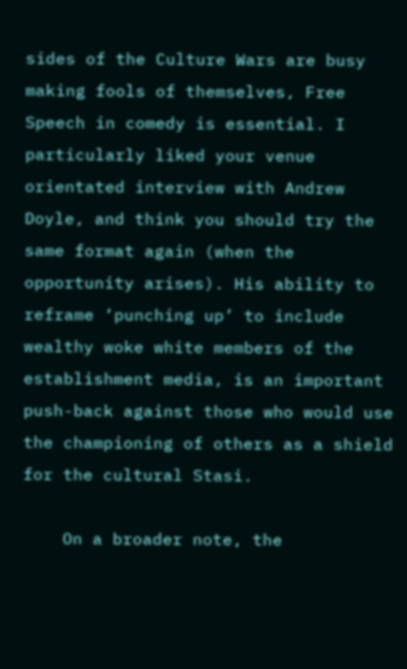sides of the Culture Wars are busy making fools of themselves, Free Speech in comedy is essential. I particularly liked your venue orientated interview with Andrew Doyle, and think you should try the same format again (when the opportunity arises). His ability to reframe ‘punching up’ to include wealthy woke white members of the establishment media, is an important push-back against those who would use the championing of others as a shield for the cultural Stasi.

    On a broader note, the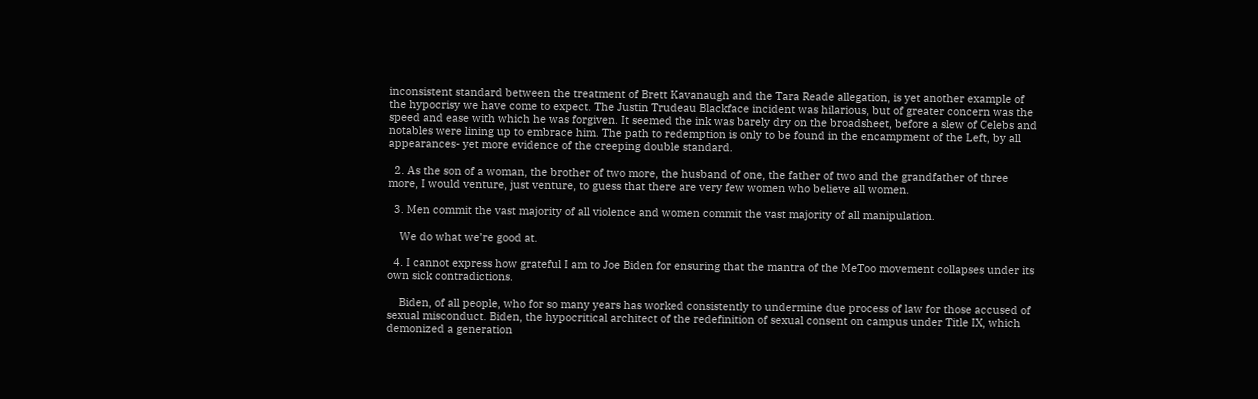inconsistent standard between the treatment of Brett Kavanaugh and the Tara Reade allegation, is yet another example of the hypocrisy we have come to expect. The Justin Trudeau Blackface incident was hilarious, but of greater concern was the speed and ease with which he was forgiven. It seemed the ink was barely dry on the broadsheet, before a slew of Celebs and notables were lining up to embrace him. The path to redemption is only to be found in the encampment of the Left, by all appearances- yet more evidence of the creeping double standard.

  2. As the son of a woman, the brother of two more, the husband of one, the father of two and the grandfather of three more, I would venture, just venture, to guess that there are very few women who believe all women.

  3. Men commit the vast majority of all violence and women commit the vast majority of all manipulation.

    We do what we’re good at.

  4. I cannot express how grateful I am to Joe Biden for ensuring that the mantra of the MeToo movement collapses under its own sick contradictions.

    Biden, of all people, who for so many years has worked consistently to undermine due process of law for those accused of sexual misconduct. Biden, the hypocritical architect of the redefinition of sexual consent on campus under Title IX, which demonized a generation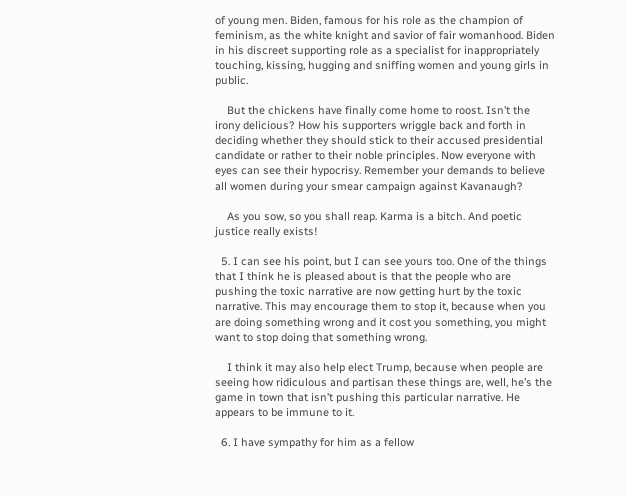of young men. Biden, famous for his role as the champion of feminism, as the white knight and savior of fair womanhood. Biden in his discreet supporting role as a specialist for inappropriately touching, kissing, hugging and sniffing women and young girls in public.

    But the chickens have finally come home to roost. Isn’t the irony delicious? How his supporters wriggle back and forth in deciding whether they should stick to their accused presidential candidate or rather to their noble principles. Now everyone with eyes can see their hypocrisy. Remember your demands to believe all women during your smear campaign against Kavanaugh?

    As you sow, so you shall reap. Karma is a bitch. And poetic justice really exists!

  5. I can see his point, but I can see yours too. One of the things that I think he is pleased about is that the people who are pushing the toxic narrative are now getting hurt by the toxic narrative. This may encourage them to stop it, because when you are doing something wrong and it cost you something, you might want to stop doing that something wrong.

    I think it may also help elect Trump, because when people are seeing how ridiculous and partisan these things are, well, he’s the game in town that isn’t pushing this particular narrative. He appears to be immune to it.

  6. I have sympathy for him as a fellow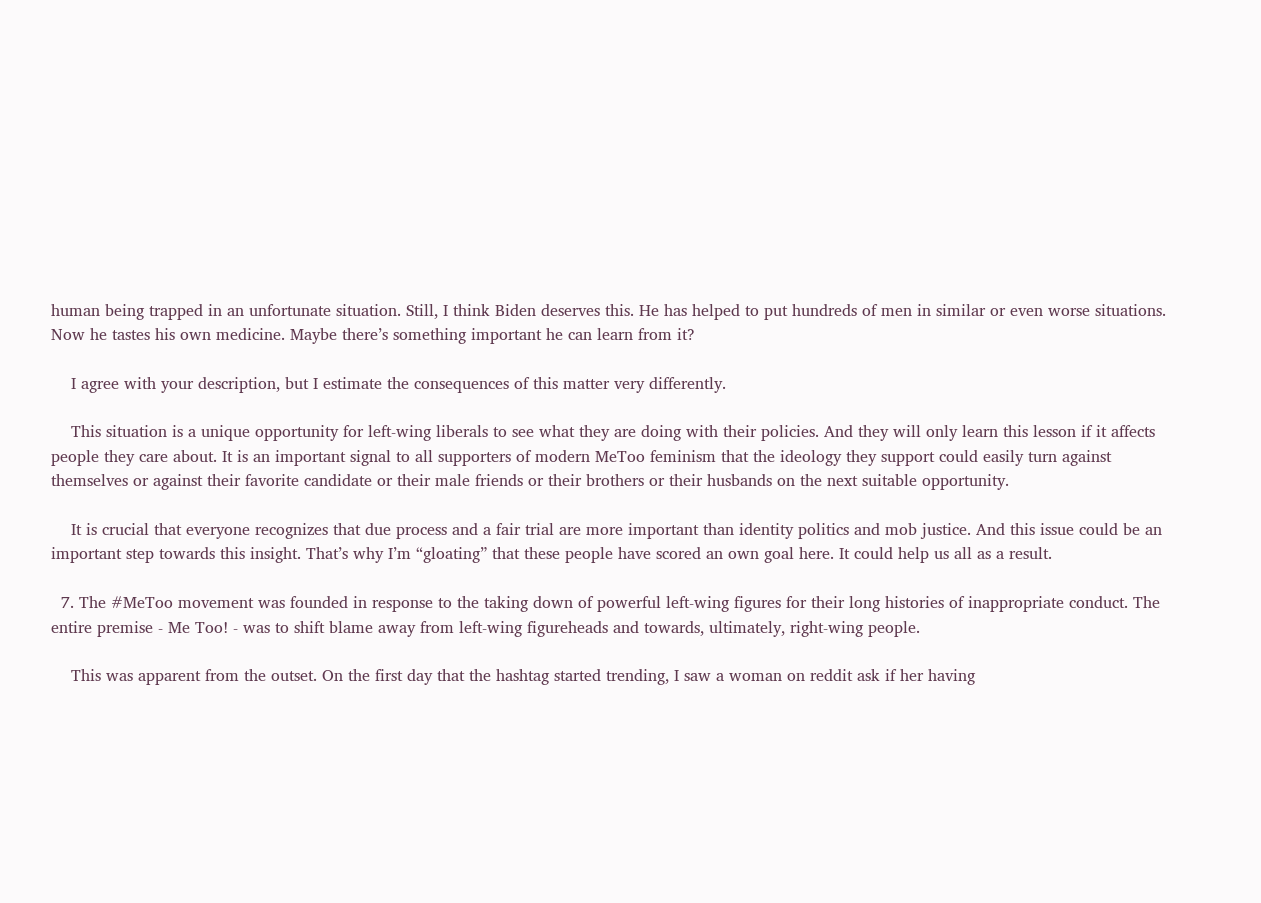human being trapped in an unfortunate situation. Still, I think Biden deserves this. He has helped to put hundreds of men in similar or even worse situations. Now he tastes his own medicine. Maybe there’s something important he can learn from it?

    I agree with your description, but I estimate the consequences of this matter very differently.

    This situation is a unique opportunity for left-wing liberals to see what they are doing with their policies. And they will only learn this lesson if it affects people they care about. It is an important signal to all supporters of modern MeToo feminism that the ideology they support could easily turn against themselves or against their favorite candidate or their male friends or their brothers or their husbands on the next suitable opportunity.

    It is crucial that everyone recognizes that due process and a fair trial are more important than identity politics and mob justice. And this issue could be an important step towards this insight. That’s why I’m “gloating” that these people have scored an own goal here. It could help us all as a result.

  7. The #MeToo movement was founded in response to the taking down of powerful left-wing figures for their long histories of inappropriate conduct. The entire premise - Me Too! - was to shift blame away from left-wing figureheads and towards, ultimately, right-wing people.

    This was apparent from the outset. On the first day that the hashtag started trending, I saw a woman on reddit ask if her having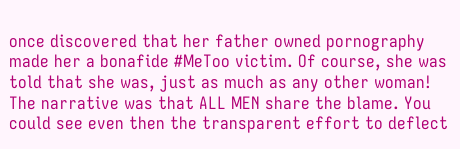once discovered that her father owned pornography made her a bonafide #MeToo victim. Of course, she was told that she was, just as much as any other woman! The narrative was that ALL MEN share the blame. You could see even then the transparent effort to deflect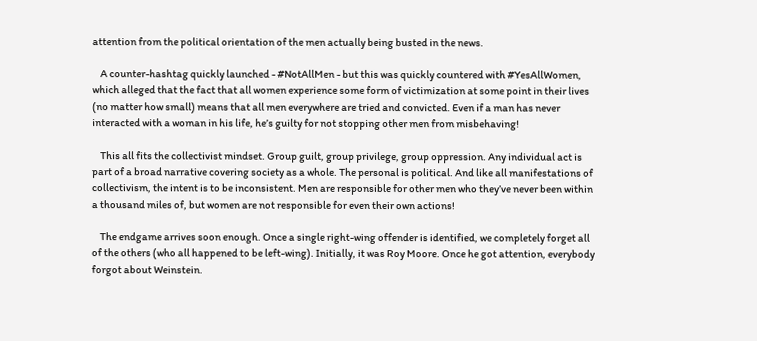attention from the political orientation of the men actually being busted in the news.

    A counter-hashtag quickly launched - #NotAllMen - but this was quickly countered with #YesAllWomen, which alleged that the fact that all women experience some form of victimization at some point in their lives (no matter how small) means that all men everywhere are tried and convicted. Even if a man has never interacted with a woman in his life, he’s guilty for not stopping other men from misbehaving!

    This all fits the collectivist mindset. Group guilt, group privilege, group oppression. Any individual act is part of a broad narrative covering society as a whole. The personal is political. And like all manifestations of collectivism, the intent is to be inconsistent. Men are responsible for other men who they’ve never been within a thousand miles of, but women are not responsible for even their own actions!

    The endgame arrives soon enough. Once a single right-wing offender is identified, we completely forget all of the others (who all happened to be left-wing). Initially, it was Roy Moore. Once he got attention, everybody forgot about Weinstein.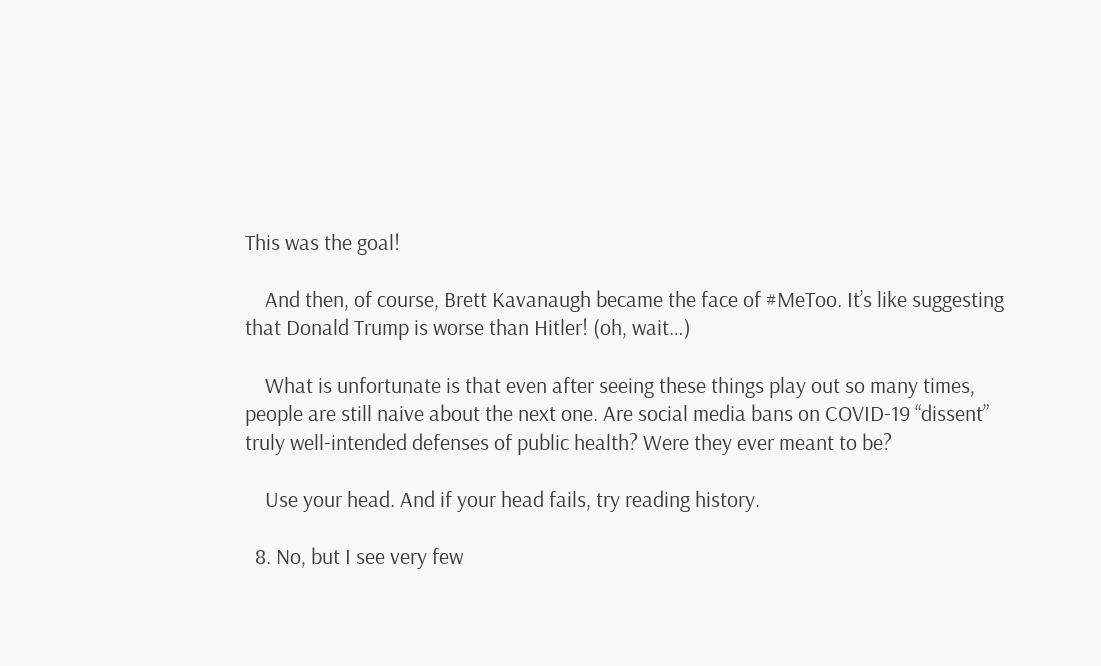This was the goal!

    And then, of course, Brett Kavanaugh became the face of #MeToo. It’s like suggesting that Donald Trump is worse than Hitler! (oh, wait…)

    What is unfortunate is that even after seeing these things play out so many times, people are still naive about the next one. Are social media bans on COVID-19 “dissent” truly well-intended defenses of public health? Were they ever meant to be?

    Use your head. And if your head fails, try reading history.

  8. No, but I see very few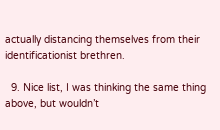actually distancing themselves from their identificationist brethren.

  9. Nice list, I was thinking the same thing above, but wouldn’t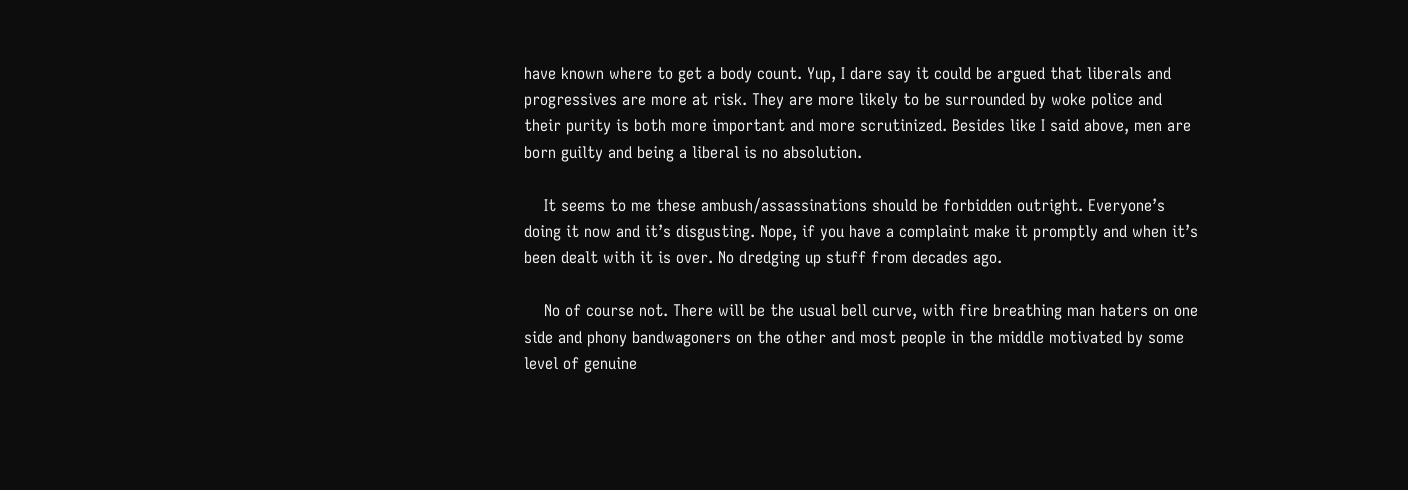have known where to get a body count. Yup, I dare say it could be argued that liberals and progressives are more at risk. They are more likely to be surrounded by woke police and their purity is both more important and more scrutinized. Besides like I said above, men are born guilty and being a liberal is no absolution.

    It seems to me these ambush/assassinations should be forbidden outright. Everyone’s doing it now and it’s disgusting. Nope, if you have a complaint make it promptly and when it’s been dealt with it is over. No dredging up stuff from decades ago.

    No of course not. There will be the usual bell curve, with fire breathing man haters on one side and phony bandwagoners on the other and most people in the middle motivated by some level of genuine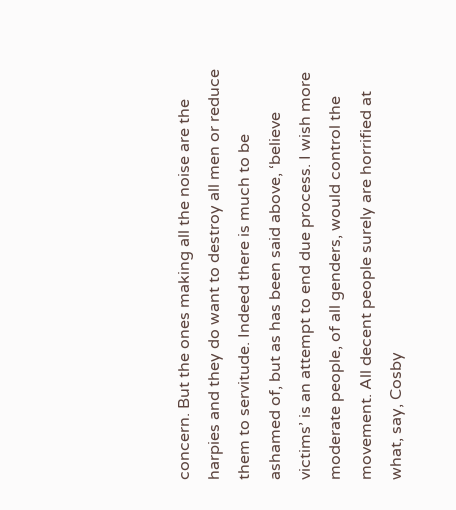concern. But the ones making all the noise are the harpies and they do want to destroy all men or reduce them to servitude. Indeed there is much to be ashamed of, but as has been said above, ‘believe victims’ is an attempt to end due process. I wish more moderate people, of all genders, would control the movement. All decent people surely are horrified at what, say, Cosby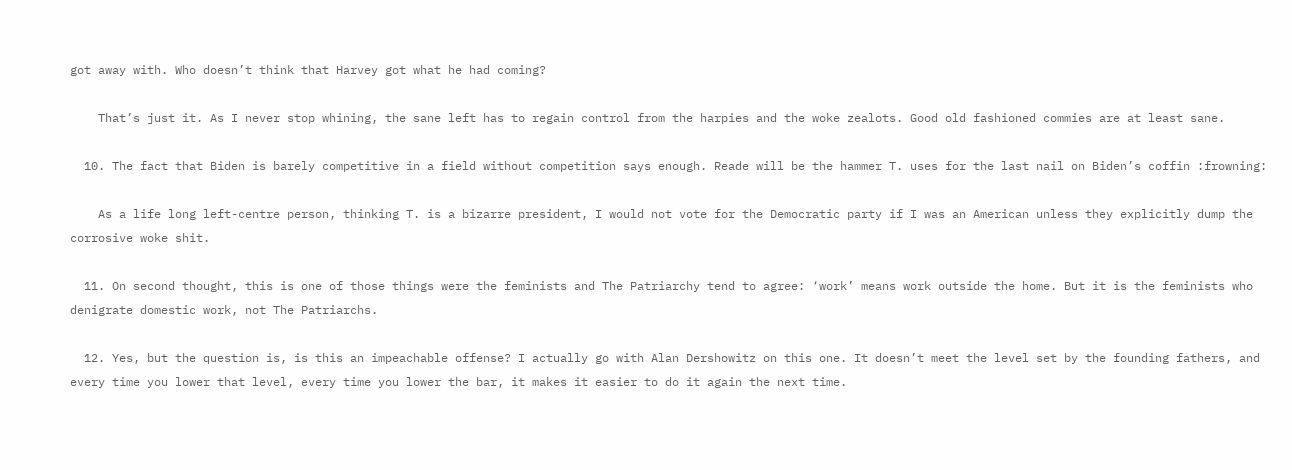got away with. Who doesn’t think that Harvey got what he had coming?

    That’s just it. As I never stop whining, the sane left has to regain control from the harpies and the woke zealots. Good old fashioned commies are at least sane.

  10. The fact that Biden is barely competitive in a field without competition says enough. Reade will be the hammer T. uses for the last nail on Biden’s coffin :frowning:

    As a life long left-centre person, thinking T. is a bizarre president, I would not vote for the Democratic party if I was an American unless they explicitly dump the corrosive woke shit.

  11. On second thought, this is one of those things were the feminists and The Patriarchy tend to agree: ‘work’ means work outside the home. But it is the feminists who denigrate domestic work, not The Patriarchs.

  12. Yes, but the question is, is this an impeachable offense? I actually go with Alan Dershowitz on this one. It doesn’t meet the level set by the founding fathers, and every time you lower that level, every time you lower the bar, it makes it easier to do it again the next time.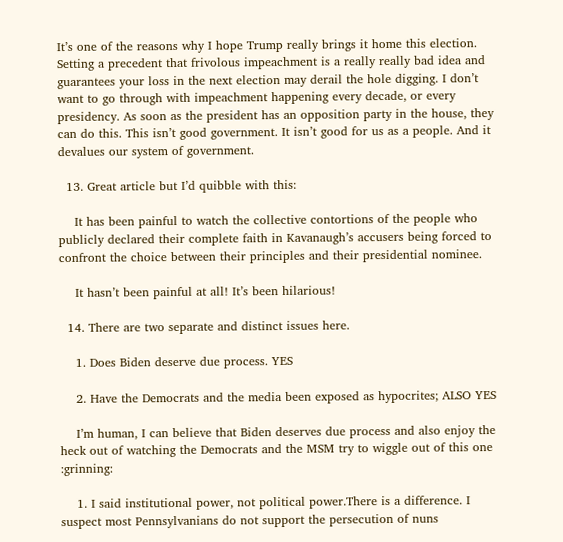It’s one of the reasons why I hope Trump really brings it home this election. Setting a precedent that frivolous impeachment is a really really bad idea and guarantees your loss in the next election may derail the hole digging. I don’t want to go through with impeachment happening every decade, or every presidency. As soon as the president has an opposition party in the house, they can do this. This isn’t good government. It isn’t good for us as a people. And it devalues our system of government.

  13. Great article but I’d quibble with this:

    It has been painful to watch the collective contortions of the people who publicly declared their complete faith in Kavanaugh’s accusers being forced to confront the choice between their principles and their presidential nominee.

    It hasn’t been painful at all! It’s been hilarious!

  14. There are two separate and distinct issues here.

    1. Does Biden deserve due process. YES

    2. Have the Democrats and the media been exposed as hypocrites; ALSO YES

    I’m human, I can believe that Biden deserves due process and also enjoy the heck out of watching the Democrats and the MSM try to wiggle out of this one :grinning:

    1. I said institutional power, not political power.There is a difference. I suspect most Pennsylvanians do not support the persecution of nuns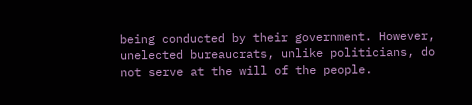being conducted by their government. However, unelected bureaucrats, unlike politicians, do not serve at the will of the people.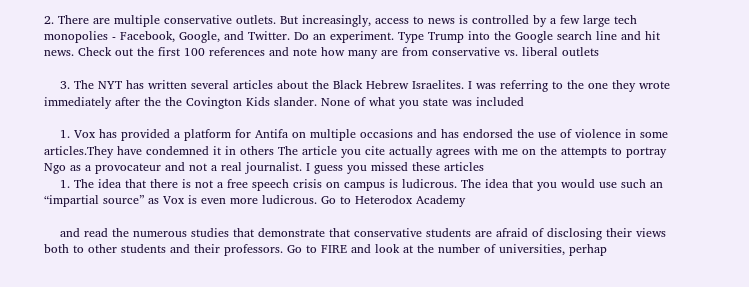2. There are multiple conservative outlets. But increasingly, access to news is controlled by a few large tech monopolies - Facebook, Google, and Twitter. Do an experiment. Type Trump into the Google search line and hit news. Check out the first 100 references and note how many are from conservative vs. liberal outlets

    3. The NYT has written several articles about the Black Hebrew Israelites. I was referring to the one they wrote immediately after the the Covington Kids slander. None of what you state was included

    1. Vox has provided a platform for Antifa on multiple occasions and has endorsed the use of violence in some articles.They have condemned it in others The article you cite actually agrees with me on the attempts to portray Ngo as a provocateur and not a real journalist. I guess you missed these articles
    1. The idea that there is not a free speech crisis on campus is ludicrous. The idea that you would use such an “impartial source” as Vox is even more ludicrous. Go to Heterodox Academy

    and read the numerous studies that demonstrate that conservative students are afraid of disclosing their views both to other students and their professors. Go to FIRE and look at the number of universities, perhap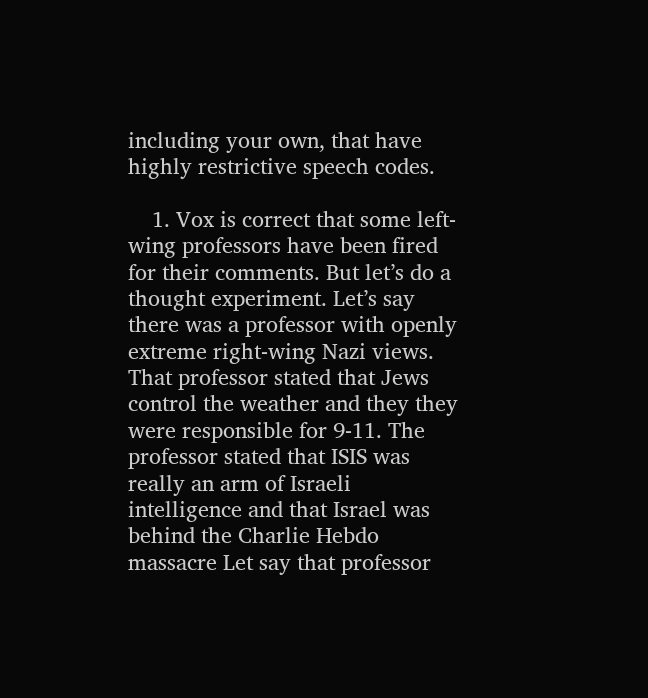including your own, that have highly restrictive speech codes.

    1. Vox is correct that some left-wing professors have been fired for their comments. But let’s do a thought experiment. Let’s say there was a professor with openly extreme right-wing Nazi views. That professor stated that Jews control the weather and they they were responsible for 9-11. The professor stated that ISIS was really an arm of Israeli intelligence and that Israel was behind the Charlie Hebdo massacre Let say that professor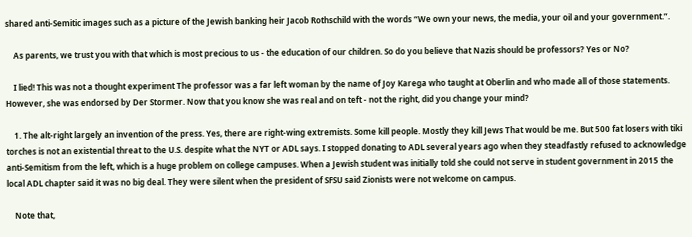shared anti-Semitic images such as a picture of the Jewish banking heir Jacob Rothschild with the words “We own your news, the media, your oil and your government.”.

    As parents, we trust you with that which is most precious to us - the education of our children. So do you believe that Nazis should be professors? Yes or No?

    I lied! This was not a thought experiment The professor was a far left woman by the name of Joy Karega who taught at Oberlin and who made all of those statements. However, she was endorsed by Der Stormer. Now that you know she was real and on teft - not the right, did you change your mind?

    1. The alt-right largely an invention of the press. Yes, there are right-wing extremists. Some kill people. Mostly they kill Jews That would be me. But 500 fat losers with tiki torches is not an existential threat to the U.S. despite what the NYT or ADL says. I stopped donating to ADL several years ago when they steadfastly refused to acknowledge anti-Semitism from the left, which is a huge problem on college campuses. When a Jewish student was initially told she could not serve in student government in 2015 the local ADL chapter said it was no big deal. They were silent when the president of SFSU said Zionists were not welcome on campus.

    Note that,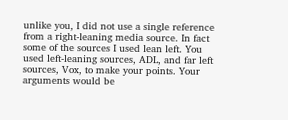unlike you, I did not use a single reference from a right-leaning media source. In fact some of the sources I used lean left. You used left-leaning sources, ADL, and far left sources, Vox, to make your points. Your arguments would be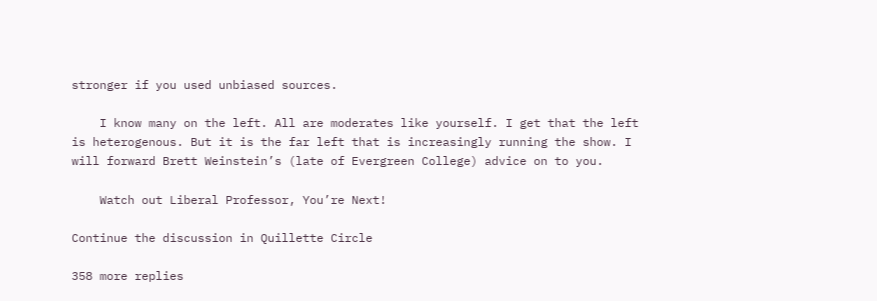stronger if you used unbiased sources.

    I know many on the left. All are moderates like yourself. I get that the left is heterogenous. But it is the far left that is increasingly running the show. I will forward Brett Weinstein’s (late of Evergreen College) advice on to you.

    Watch out Liberal Professor, You’re Next!

Continue the discussion in Quillette Circle

358 more replies